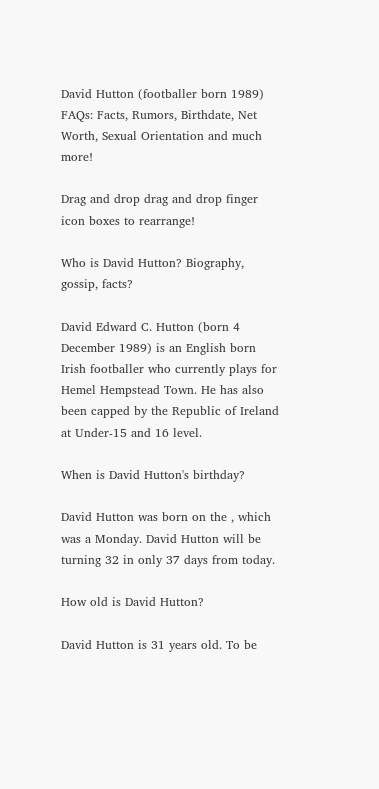David Hutton (footballer born 1989) FAQs: Facts, Rumors, Birthdate, Net Worth, Sexual Orientation and much more!

Drag and drop drag and drop finger icon boxes to rearrange!

Who is David Hutton? Biography, gossip, facts?

David Edward C. Hutton (born 4 December 1989) is an English born Irish footballer who currently plays for Hemel Hempstead Town. He has also been capped by the Republic of Ireland at Under-15 and 16 level.

When is David Hutton's birthday?

David Hutton was born on the , which was a Monday. David Hutton will be turning 32 in only 37 days from today.

How old is David Hutton?

David Hutton is 31 years old. To be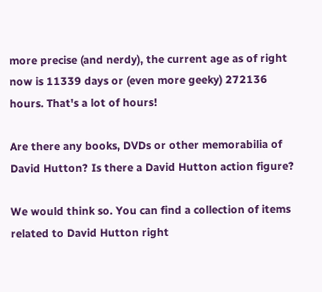more precise (and nerdy), the current age as of right now is 11339 days or (even more geeky) 272136 hours. That's a lot of hours!

Are there any books, DVDs or other memorabilia of David Hutton? Is there a David Hutton action figure?

We would think so. You can find a collection of items related to David Hutton right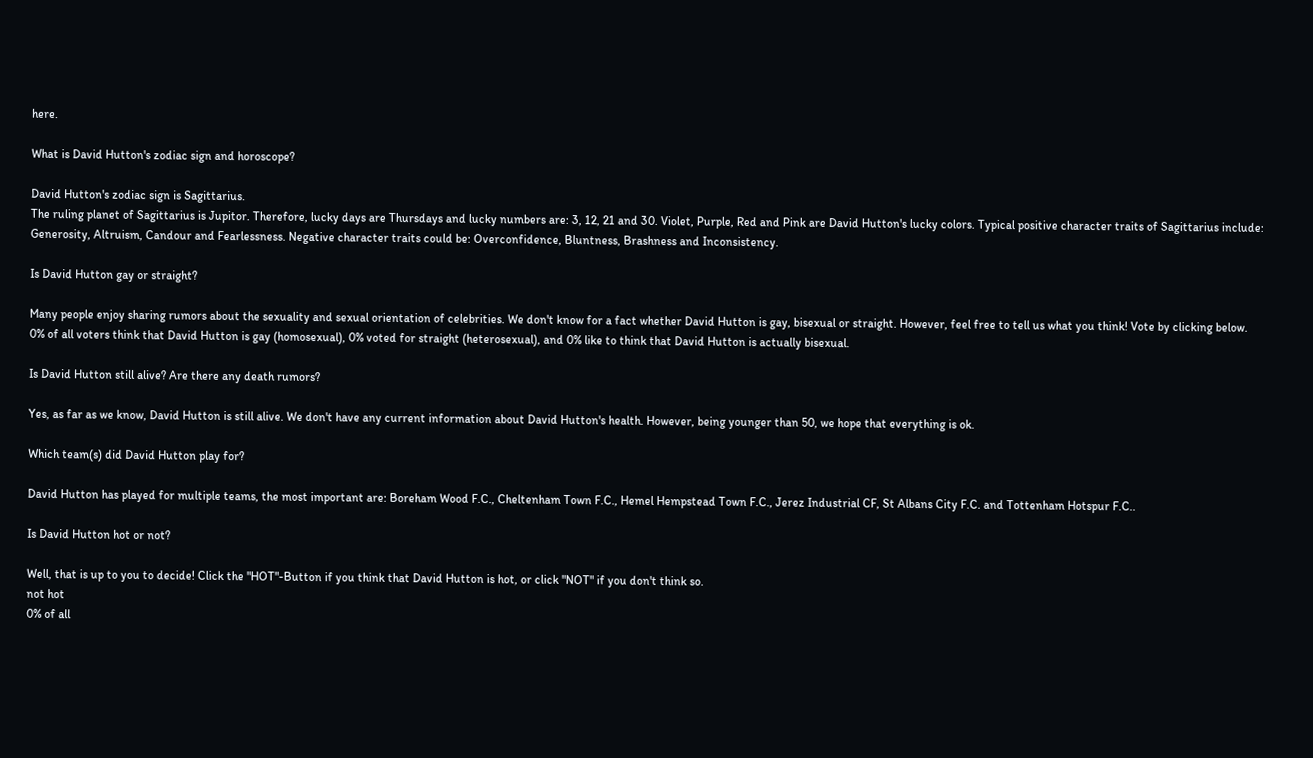here.

What is David Hutton's zodiac sign and horoscope?

David Hutton's zodiac sign is Sagittarius.
The ruling planet of Sagittarius is Jupitor. Therefore, lucky days are Thursdays and lucky numbers are: 3, 12, 21 and 30. Violet, Purple, Red and Pink are David Hutton's lucky colors. Typical positive character traits of Sagittarius include: Generosity, Altruism, Candour and Fearlessness. Negative character traits could be: Overconfidence, Bluntness, Brashness and Inconsistency.

Is David Hutton gay or straight?

Many people enjoy sharing rumors about the sexuality and sexual orientation of celebrities. We don't know for a fact whether David Hutton is gay, bisexual or straight. However, feel free to tell us what you think! Vote by clicking below.
0% of all voters think that David Hutton is gay (homosexual), 0% voted for straight (heterosexual), and 0% like to think that David Hutton is actually bisexual.

Is David Hutton still alive? Are there any death rumors?

Yes, as far as we know, David Hutton is still alive. We don't have any current information about David Hutton's health. However, being younger than 50, we hope that everything is ok.

Which team(s) did David Hutton play for?

David Hutton has played for multiple teams, the most important are: Boreham Wood F.C., Cheltenham Town F.C., Hemel Hempstead Town F.C., Jerez Industrial CF, St Albans City F.C. and Tottenham Hotspur F.C..

Is David Hutton hot or not?

Well, that is up to you to decide! Click the "HOT"-Button if you think that David Hutton is hot, or click "NOT" if you don't think so.
not hot
0% of all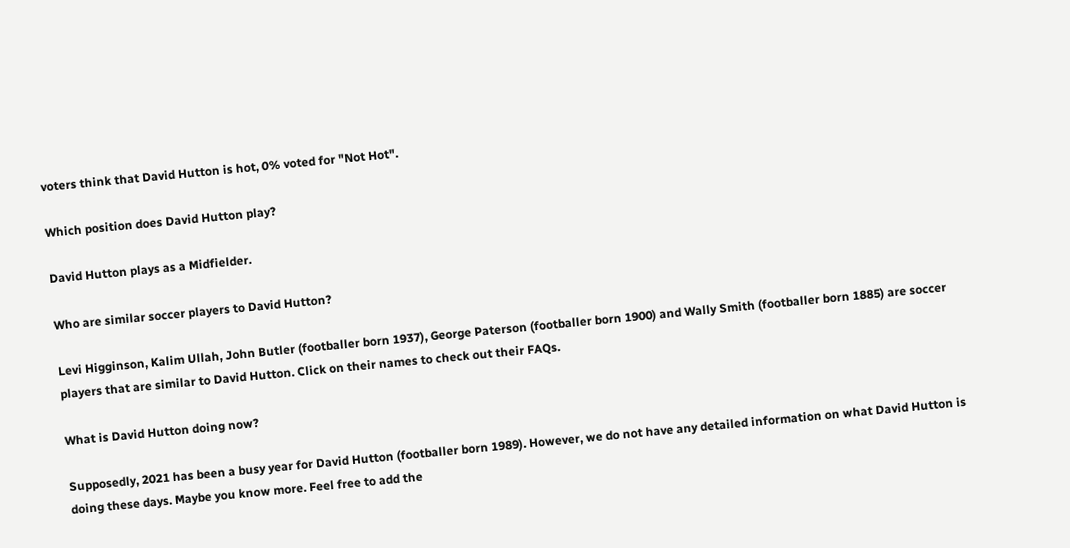voters think that David Hutton is hot, 0% voted for "Not Hot".

Which position does David Hutton play?

David Hutton plays as a Midfielder.

Who are similar soccer players to David Hutton?

Levi Higginson, Kalim Ullah, John Butler (footballer born 1937), George Paterson (footballer born 1900) and Wally Smith (footballer born 1885) are soccer players that are similar to David Hutton. Click on their names to check out their FAQs.

What is David Hutton doing now?

Supposedly, 2021 has been a busy year for David Hutton (footballer born 1989). However, we do not have any detailed information on what David Hutton is doing these days. Maybe you know more. Feel free to add the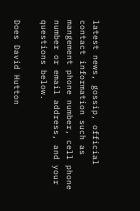latest news, gossip, official contact information such as mangement phone number, cell phone number or email address, and your questions below.

Does David Hutton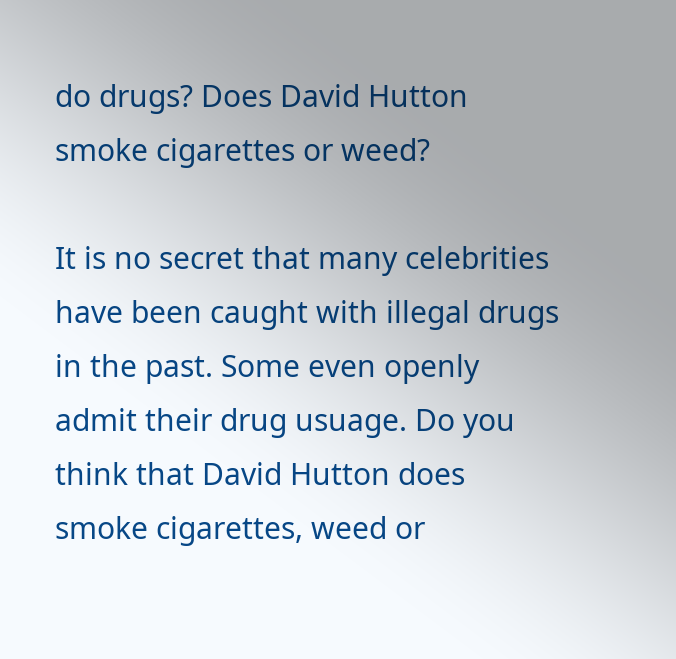do drugs? Does David Hutton smoke cigarettes or weed?

It is no secret that many celebrities have been caught with illegal drugs in the past. Some even openly admit their drug usuage. Do you think that David Hutton does smoke cigarettes, weed or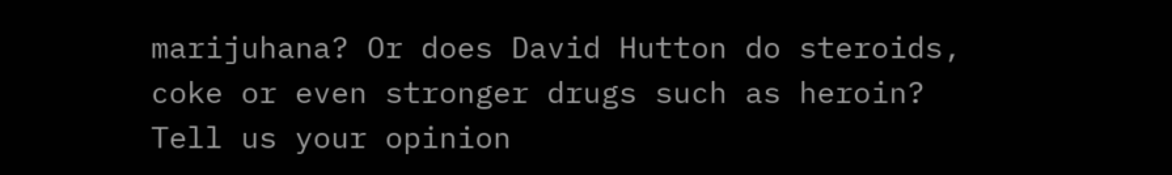marijuhana? Or does David Hutton do steroids, coke or even stronger drugs such as heroin? Tell us your opinion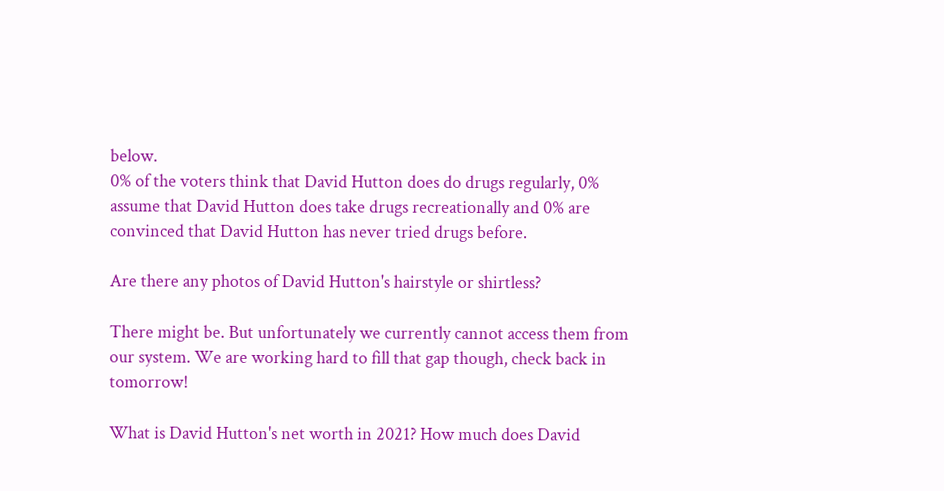below.
0% of the voters think that David Hutton does do drugs regularly, 0% assume that David Hutton does take drugs recreationally and 0% are convinced that David Hutton has never tried drugs before.

Are there any photos of David Hutton's hairstyle or shirtless?

There might be. But unfortunately we currently cannot access them from our system. We are working hard to fill that gap though, check back in tomorrow!

What is David Hutton's net worth in 2021? How much does David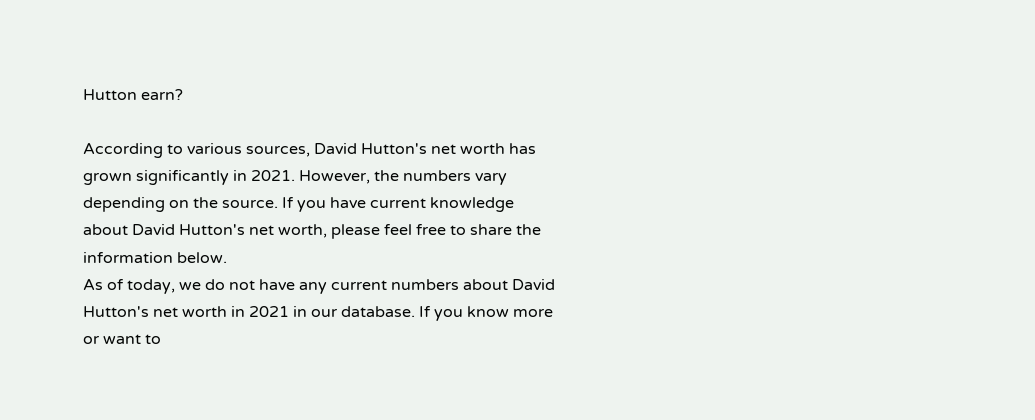Hutton earn?

According to various sources, David Hutton's net worth has grown significantly in 2021. However, the numbers vary depending on the source. If you have current knowledge about David Hutton's net worth, please feel free to share the information below.
As of today, we do not have any current numbers about David Hutton's net worth in 2021 in our database. If you know more or want to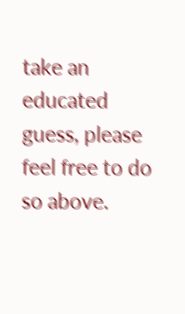take an educated guess, please feel free to do so above.